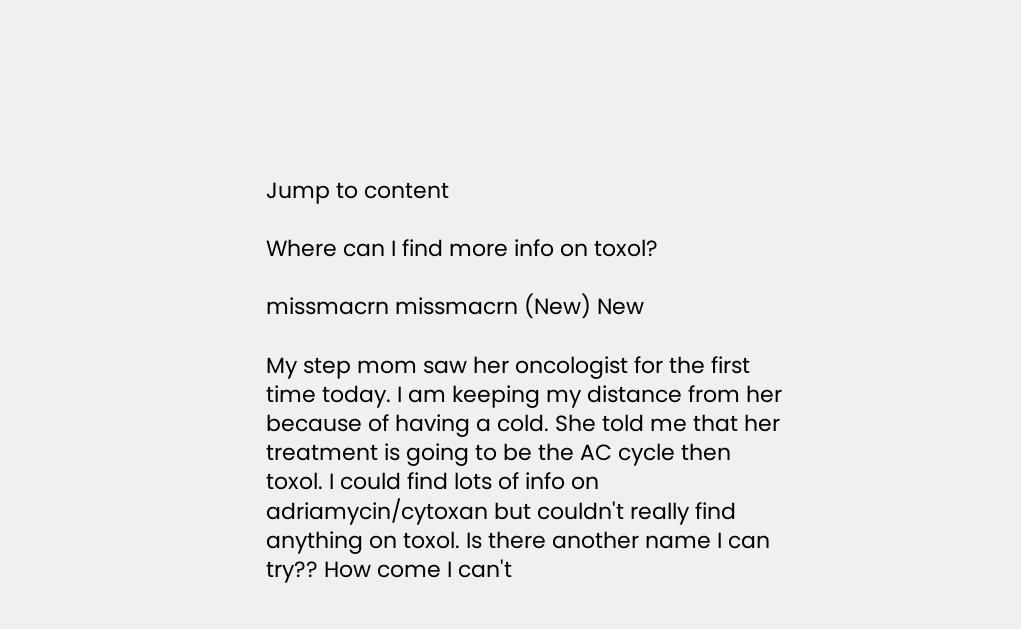Jump to content

Where can I find more info on toxol?

missmacrn missmacrn (New) New

My step mom saw her oncologist for the first time today. I am keeping my distance from her because of having a cold. She told me that her treatment is going to be the AC cycle then toxol. I could find lots of info on adriamycin/cytoxan but couldn't really find anything on toxol. Is there another name I can try?? How come I can't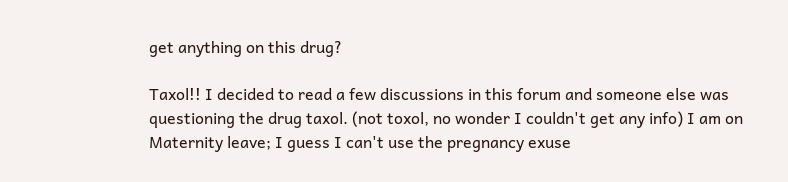get anything on this drug?

Taxol!! I decided to read a few discussions in this forum and someone else was questioning the drug taxol. (not toxol, no wonder I couldn't get any info) I am on Maternity leave; I guess I can't use the pregnancy exuse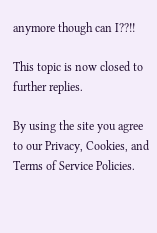anymore though can I??!!

This topic is now closed to further replies.

By using the site you agree to our Privacy, Cookies, and Terms of Service Policies.